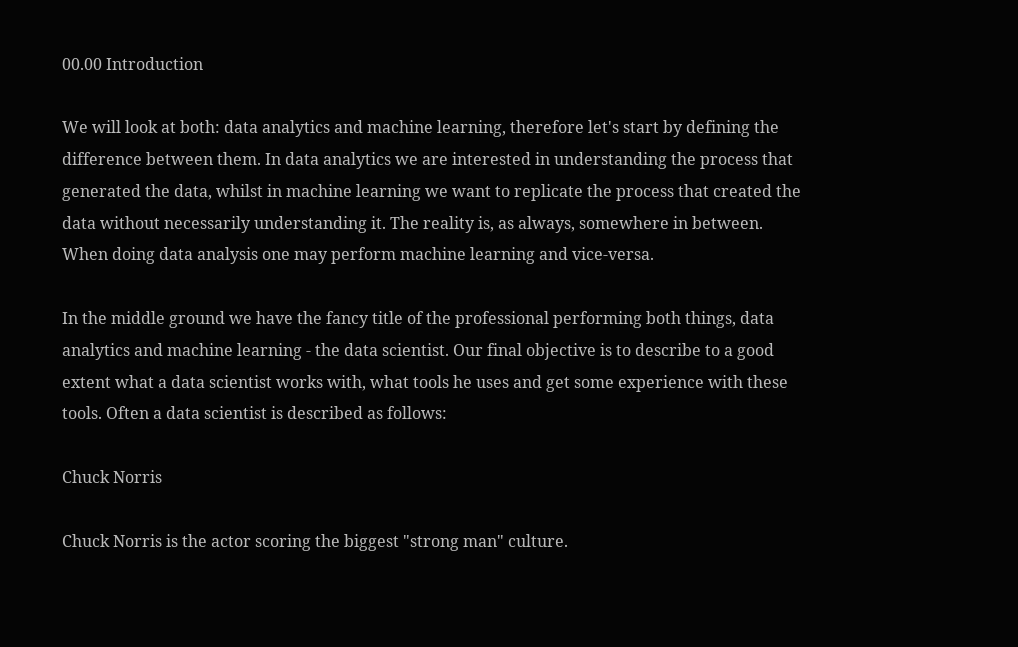00.00 Introduction

We will look at both: data analytics and machine learning, therefore let's start by defining the difference between them. In data analytics we are interested in understanding the process that generated the data, whilst in machine learning we want to replicate the process that created the data without necessarily understanding it. The reality is, as always, somewhere in between. When doing data analysis one may perform machine learning and vice-versa.

In the middle ground we have the fancy title of the professional performing both things, data analytics and machine learning - the data scientist. Our final objective is to describe to a good extent what a data scientist works with, what tools he uses and get some experience with these tools. Often a data scientist is described as follows:

Chuck Norris

Chuck Norris is the actor scoring the biggest "strong man" culture.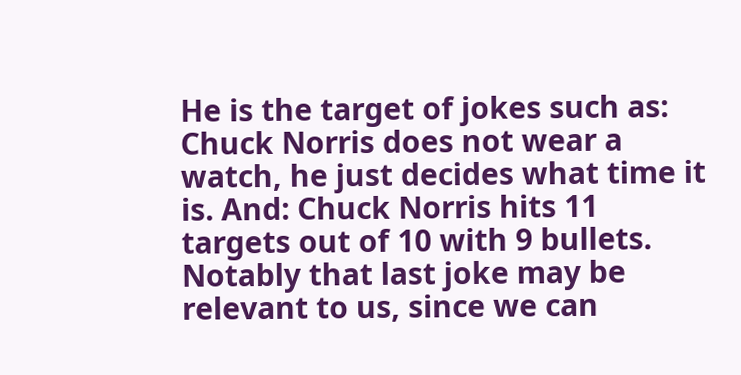He is the target of jokes such as: Chuck Norris does not wear a watch, he just decides what time it is. And: Chuck Norris hits 11 targets out of 10 with 9 bullets. Notably that last joke may be relevant to us, since we can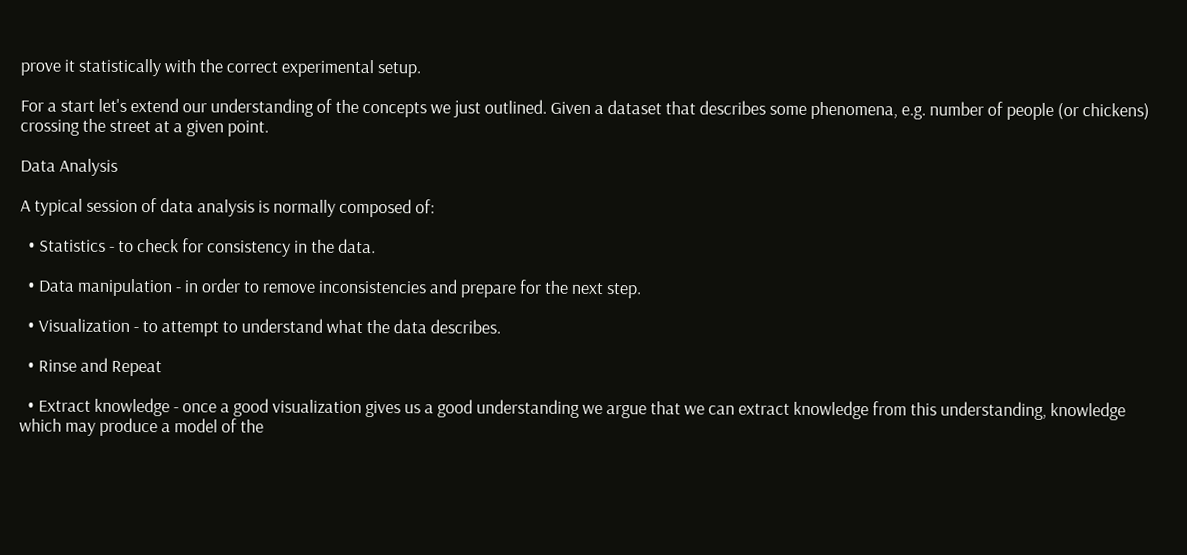prove it statistically with the correct experimental setup.

For a start let's extend our understanding of the concepts we just outlined. Given a dataset that describes some phenomena, e.g. number of people (or chickens) crossing the street at a given point.

Data Analysis

A typical session of data analysis is normally composed of:

  • Statistics - to check for consistency in the data.

  • Data manipulation - in order to remove inconsistencies and prepare for the next step.

  • Visualization - to attempt to understand what the data describes.

  • Rinse and Repeat

  • Extract knowledge - once a good visualization gives us a good understanding we argue that we can extract knowledge from this understanding, knowledge which may produce a model of the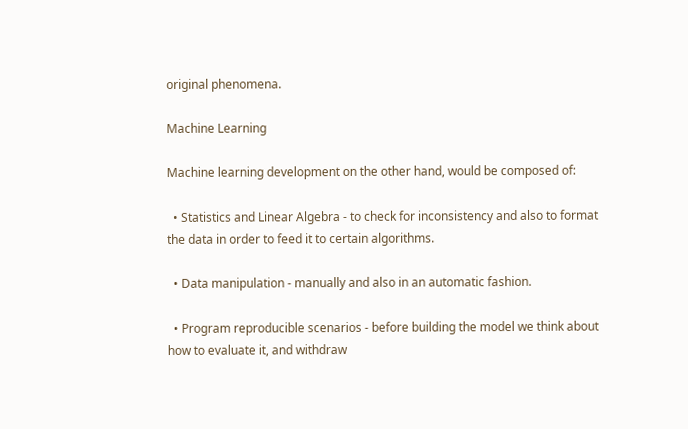original phenomena.

Machine Learning

Machine learning development on the other hand, would be composed of:

  • Statistics and Linear Algebra - to check for inconsistency and also to format the data in order to feed it to certain algorithms.

  • Data manipulation - manually and also in an automatic fashion.

  • Program reproducible scenarios - before building the model we think about how to evaluate it, and withdraw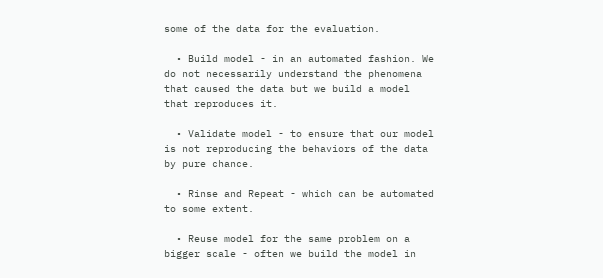some of the data for the evaluation.

  • Build model - in an automated fashion. We do not necessarily understand the phenomena that caused the data but we build a model that reproduces it.

  • Validate model - to ensure that our model is not reproducing the behaviors of the data by pure chance.

  • Rinse and Repeat - which can be automated to some extent.

  • Reuse model for the same problem on a bigger scale - often we build the model in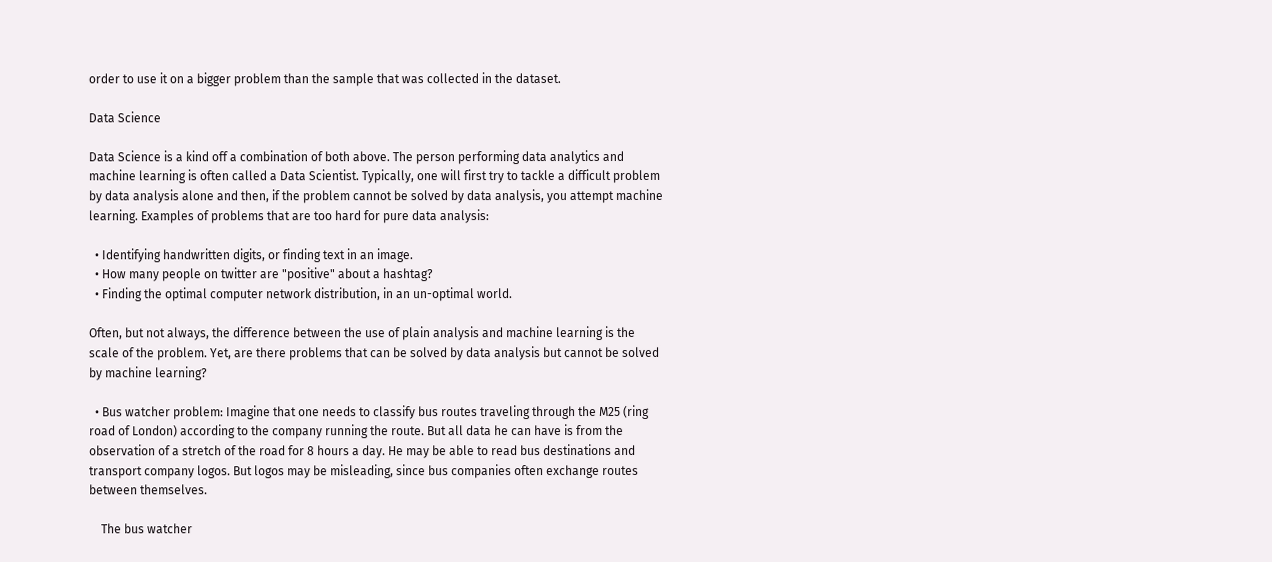order to use it on a bigger problem than the sample that was collected in the dataset.

Data Science

Data Science is a kind off a combination of both above. The person performing data analytics and machine learning is often called a Data Scientist. Typically, one will first try to tackle a difficult problem by data analysis alone and then, if the problem cannot be solved by data analysis, you attempt machine learning. Examples of problems that are too hard for pure data analysis:

  • Identifying handwritten digits, or finding text in an image.
  • How many people on twitter are "positive" about a hashtag?
  • Finding the optimal computer network distribution, in an un-optimal world.

Often, but not always, the difference between the use of plain analysis and machine learning is the scale of the problem. Yet, are there problems that can be solved by data analysis but cannot be solved by machine learning?

  • Bus watcher problem: Imagine that one needs to classify bus routes traveling through the M25 (ring road of London) according to the company running the route. But all data he can have is from the observation of a stretch of the road for 8 hours a day. He may be able to read bus destinations and transport company logos. But logos may be misleading, since bus companies often exchange routes between themselves.

    The bus watcher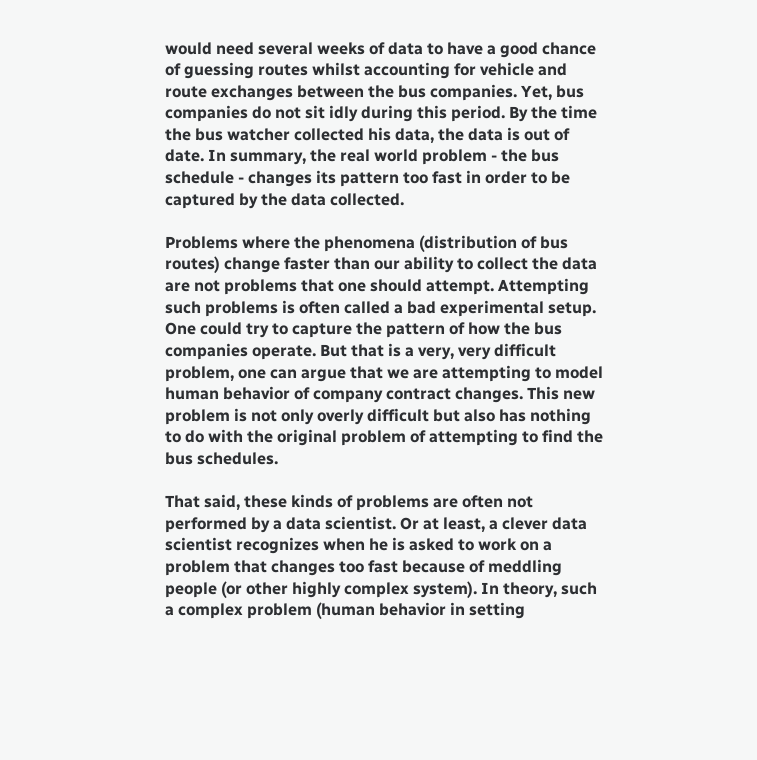would need several weeks of data to have a good chance of guessing routes whilst accounting for vehicle and route exchanges between the bus companies. Yet, bus companies do not sit idly during this period. By the time the bus watcher collected his data, the data is out of date. In summary, the real world problem - the bus schedule - changes its pattern too fast in order to be captured by the data collected.

Problems where the phenomena (distribution of bus routes) change faster than our ability to collect the data are not problems that one should attempt. Attempting such problems is often called a bad experimental setup. One could try to capture the pattern of how the bus companies operate. But that is a very, very difficult problem, one can argue that we are attempting to model human behavior of company contract changes. This new problem is not only overly difficult but also has nothing to do with the original problem of attempting to find the bus schedules.

That said, these kinds of problems are often not performed by a data scientist. Or at least, a clever data scientist recognizes when he is asked to work on a problem that changes too fast because of meddling people (or other highly complex system). In theory, such a complex problem (human behavior in setting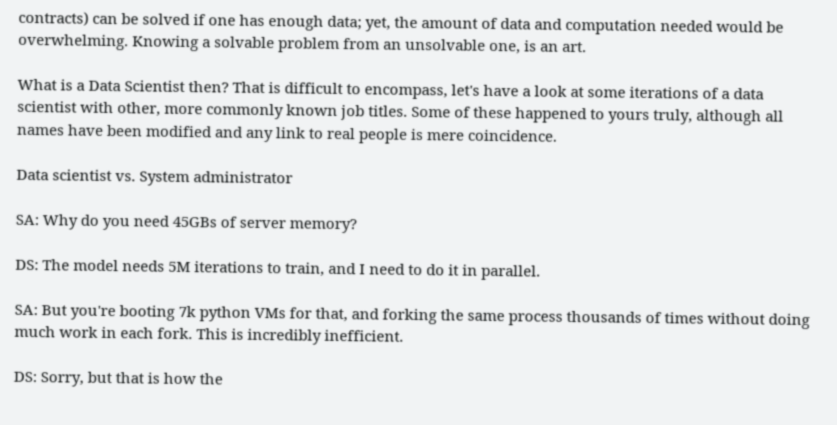contracts) can be solved if one has enough data; yet, the amount of data and computation needed would be overwhelming. Knowing a solvable problem from an unsolvable one, is an art.

What is a Data Scientist then? That is difficult to encompass, let's have a look at some iterations of a data scientist with other, more commonly known job titles. Some of these happened to yours truly, although all names have been modified and any link to real people is mere coincidence.

Data scientist vs. System administrator

SA: Why do you need 45GBs of server memory?

DS: The model needs 5M iterations to train, and I need to do it in parallel.

SA: But you're booting 7k python VMs for that, and forking the same process thousands of times without doing much work in each fork. This is incredibly inefficient.

DS: Sorry, but that is how the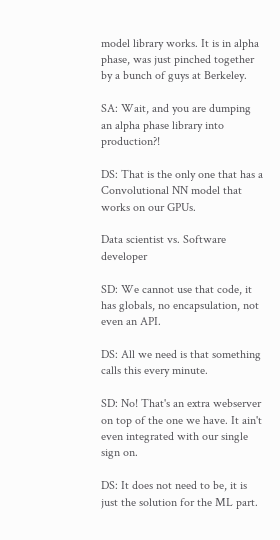model library works. It is in alpha phase, was just pinched together by a bunch of guys at Berkeley.

SA: Wait, and you are dumping an alpha phase library into production?!

DS: That is the only one that has a Convolutional NN model that works on our GPUs.

Data scientist vs. Software developer

SD: We cannot use that code, it has globals, no encapsulation, not even an API.

DS: All we need is that something calls this every minute.

SD: No! That's an extra webserver on top of the one we have. It ain't even integrated with our single sign on.

DS: It does not need to be, it is just the solution for the ML part.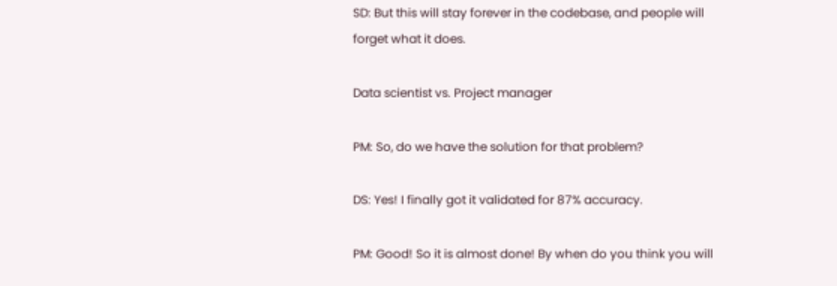SD: But this will stay forever in the codebase, and people will forget what it does.

Data scientist vs. Project manager

PM: So, do we have the solution for that problem?

DS: Yes! I finally got it validated for 87% accuracy.

PM: Good! So it is almost done! By when do you think you will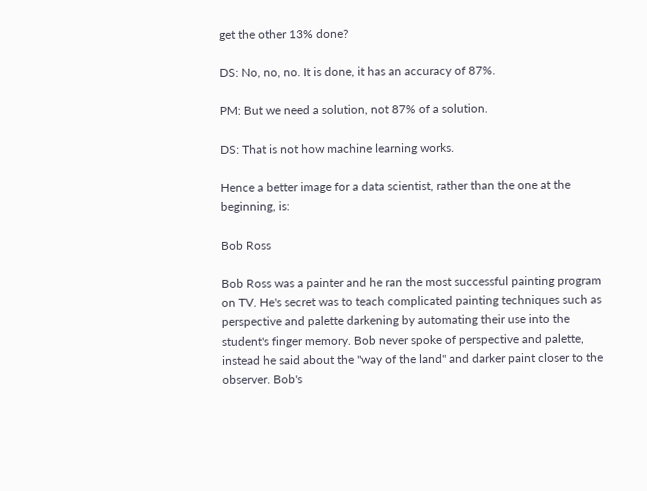get the other 13% done?

DS: No, no, no. It is done, it has an accuracy of 87%.

PM: But we need a solution, not 87% of a solution.

DS: That is not how machine learning works.

Hence a better image for a data scientist, rather than the one at the beginning, is:

Bob Ross

Bob Ross was a painter and he ran the most successful painting program on TV. He's secret was to teach complicated painting techniques such as perspective and palette darkening by automating their use into the student's finger memory. Bob never spoke of perspective and palette, instead he said about the "way of the land" and darker paint closer to the observer. Bob's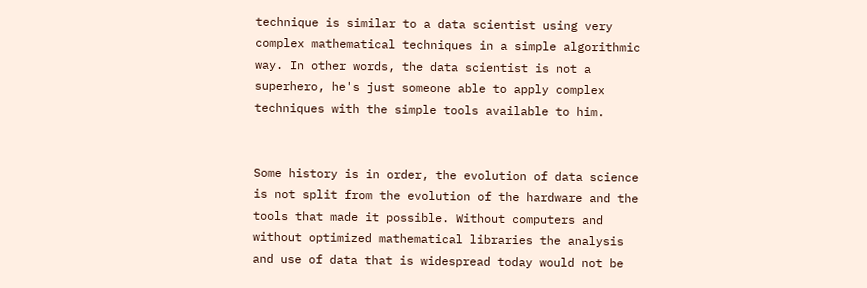technique is similar to a data scientist using very complex mathematical techniques in a simple algorithmic way. In other words, the data scientist is not a superhero, he's just someone able to apply complex techniques with the simple tools available to him.


Some history is in order, the evolution of data science is not split from the evolution of the hardware and the tools that made it possible. Without computers and without optimized mathematical libraries the analysis and use of data that is widespread today would not be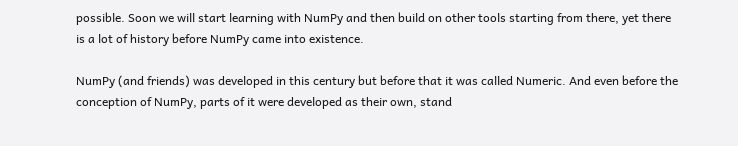possible. Soon we will start learning with NumPy and then build on other tools starting from there, yet there is a lot of history before NumPy came into existence.

NumPy (and friends) was developed in this century but before that it was called Numeric. And even before the conception of NumPy, parts of it were developed as their own, stand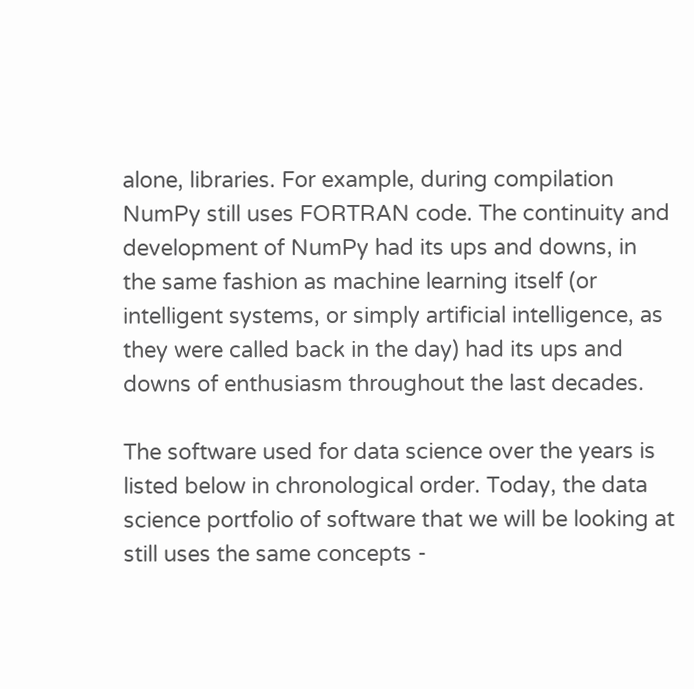alone, libraries. For example, during compilation NumPy still uses FORTRAN code. The continuity and development of NumPy had its ups and downs, in the same fashion as machine learning itself (or intelligent systems, or simply artificial intelligence, as they were called back in the day) had its ups and downs of enthusiasm throughout the last decades.

The software used for data science over the years is listed below in chronological order. Today, the data science portfolio of software that we will be looking at still uses the same concepts -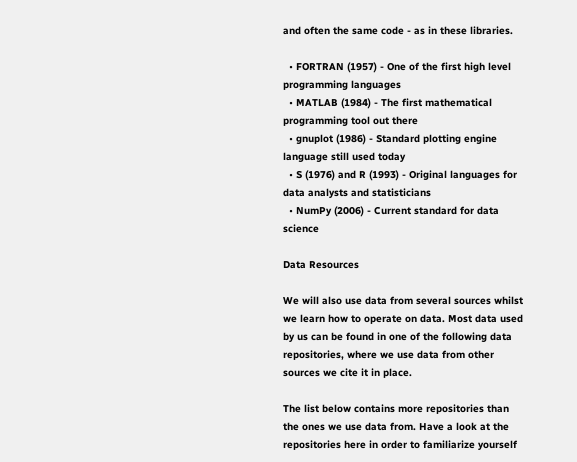and often the same code - as in these libraries.

  • FORTRAN (1957) - One of the first high level programming languages
  • MATLAB (1984) - The first mathematical programming tool out there
  • gnuplot (1986) - Standard plotting engine language still used today
  • S (1976) and R (1993) - Original languages for data analysts and statisticians
  • NumPy (2006) - Current standard for data science

Data Resources

We will also use data from several sources whilst we learn how to operate on data. Most data used by us can be found in one of the following data repositories, where we use data from other sources we cite it in place.

The list below contains more repositories than the ones we use data from. Have a look at the repositories here in order to familiarize yourself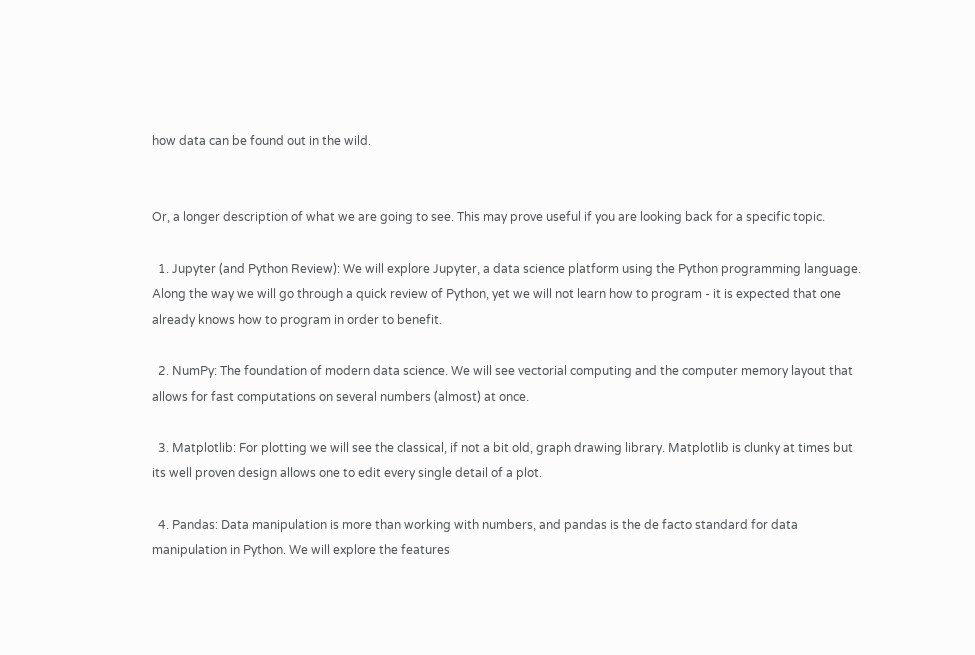how data can be found out in the wild.


Or, a longer description of what we are going to see. This may prove useful if you are looking back for a specific topic.

  1. Jupyter (and Python Review): We will explore Jupyter, a data science platform using the Python programming language. Along the way we will go through a quick review of Python, yet we will not learn how to program - it is expected that one already knows how to program in order to benefit.

  2. NumPy: The foundation of modern data science. We will see vectorial computing and the computer memory layout that allows for fast computations on several numbers (almost) at once.

  3. Matplotlib: For plotting we will see the classical, if not a bit old, graph drawing library. Matplotlib is clunky at times but its well proven design allows one to edit every single detail of a plot.

  4. Pandas: Data manipulation is more than working with numbers, and pandas is the de facto standard for data manipulation in Python. We will explore the features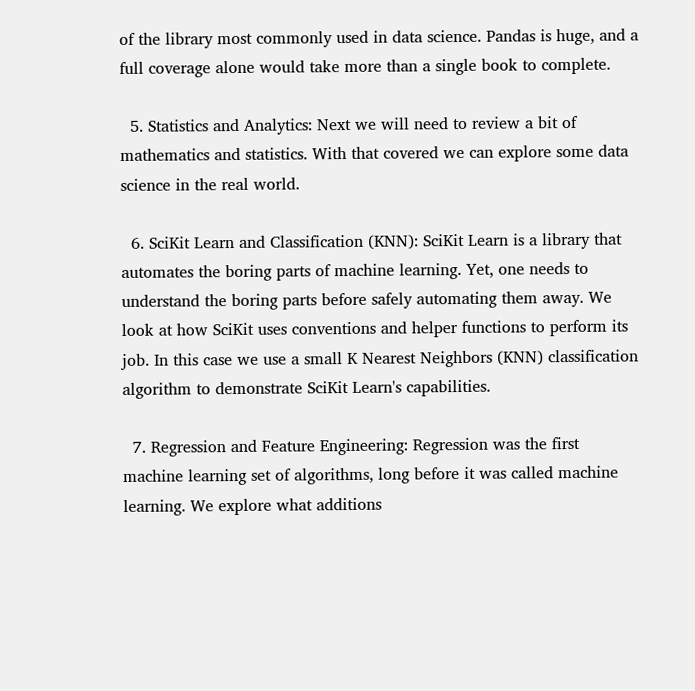of the library most commonly used in data science. Pandas is huge, and a full coverage alone would take more than a single book to complete.

  5. Statistics and Analytics: Next we will need to review a bit of mathematics and statistics. With that covered we can explore some data science in the real world.

  6. SciKit Learn and Classification (KNN): SciKit Learn is a library that automates the boring parts of machine learning. Yet, one needs to understand the boring parts before safely automating them away. We look at how SciKit uses conventions and helper functions to perform its job. In this case we use a small K Nearest Neighbors (KNN) classification algorithm to demonstrate SciKit Learn's capabilities.

  7. Regression and Feature Engineering: Regression was the first machine learning set of algorithms, long before it was called machine learning. We explore what additions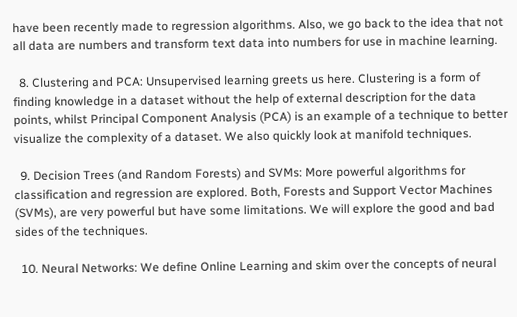have been recently made to regression algorithms. Also, we go back to the idea that not all data are numbers and transform text data into numbers for use in machine learning.

  8. Clustering and PCA: Unsupervised learning greets us here. Clustering is a form of finding knowledge in a dataset without the help of external description for the data points, whilst Principal Component Analysis (PCA) is an example of a technique to better visualize the complexity of a dataset. We also quickly look at manifold techniques.

  9. Decision Trees (and Random Forests) and SVMs: More powerful algorithms for classification and regression are explored. Both, Forests and Support Vector Machines (SVMs), are very powerful but have some limitations. We will explore the good and bad sides of the techniques.

  10. Neural Networks: We define Online Learning and skim over the concepts of neural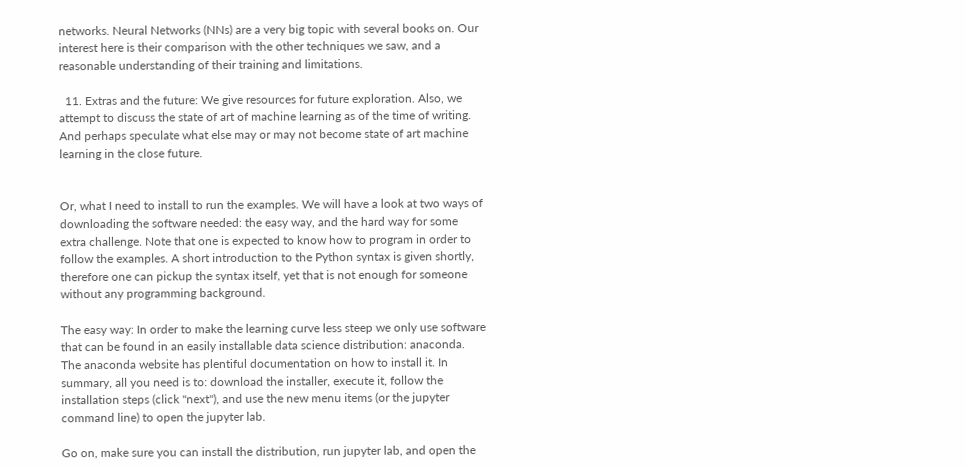networks. Neural Networks (NNs) are a very big topic with several books on. Our interest here is their comparison with the other techniques we saw, and a reasonable understanding of their training and limitations.

  11. Extras and the future: We give resources for future exploration. Also, we attempt to discuss the state of art of machine learning as of the time of writing. And perhaps speculate what else may or may not become state of art machine learning in the close future.


Or, what I need to install to run the examples. We will have a look at two ways of downloading the software needed: the easy way, and the hard way for some extra challenge. Note that one is expected to know how to program in order to follow the examples. A short introduction to the Python syntax is given shortly, therefore one can pickup the syntax itself, yet that is not enough for someone without any programming background.

The easy way: In order to make the learning curve less steep we only use software that can be found in an easily installable data science distribution: anaconda. The anaconda website has plentiful documentation on how to install it. In summary, all you need is to: download the installer, execute it, follow the installation steps (click "next"), and use the new menu items (or the jupyter command line) to open the jupyter lab.

Go on, make sure you can install the distribution, run jupyter lab, and open the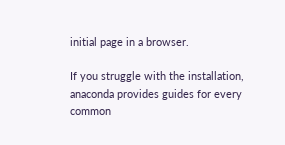initial page in a browser.

If you struggle with the installation, anaconda provides guides for every common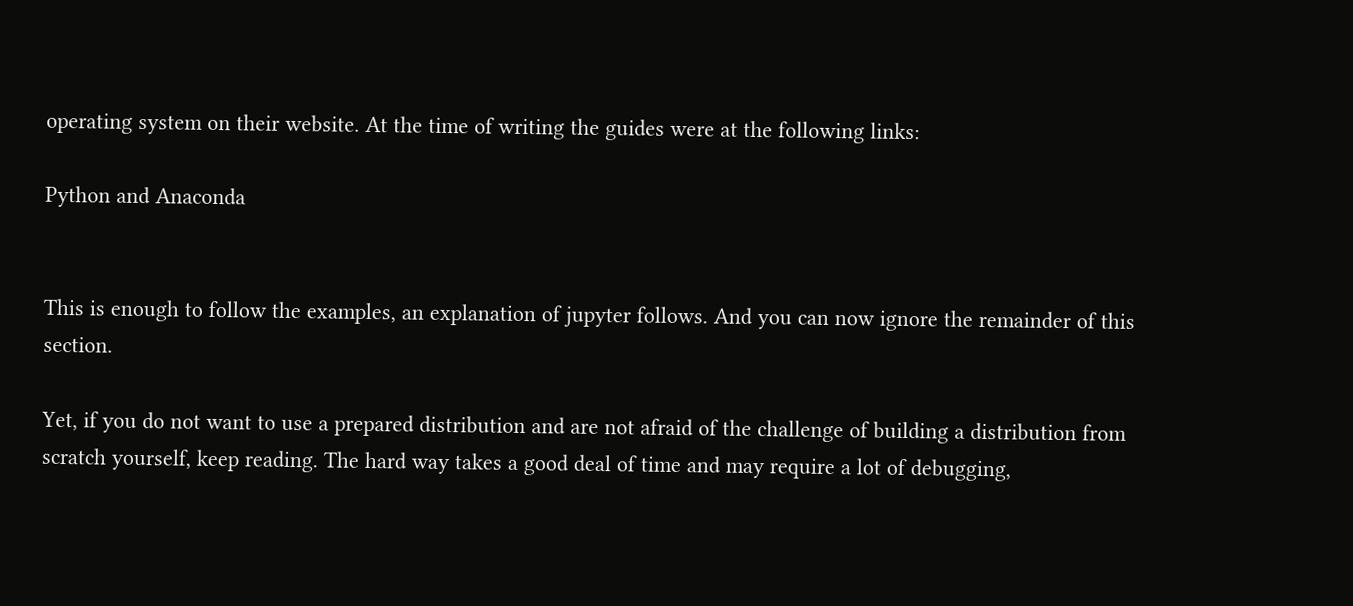operating system on their website. At the time of writing the guides were at the following links:

Python and Anaconda


This is enough to follow the examples, an explanation of jupyter follows. And you can now ignore the remainder of this section.

Yet, if you do not want to use a prepared distribution and are not afraid of the challenge of building a distribution from scratch yourself, keep reading. The hard way takes a good deal of time and may require a lot of debugging,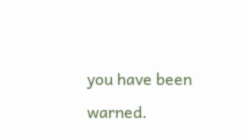you have been warned.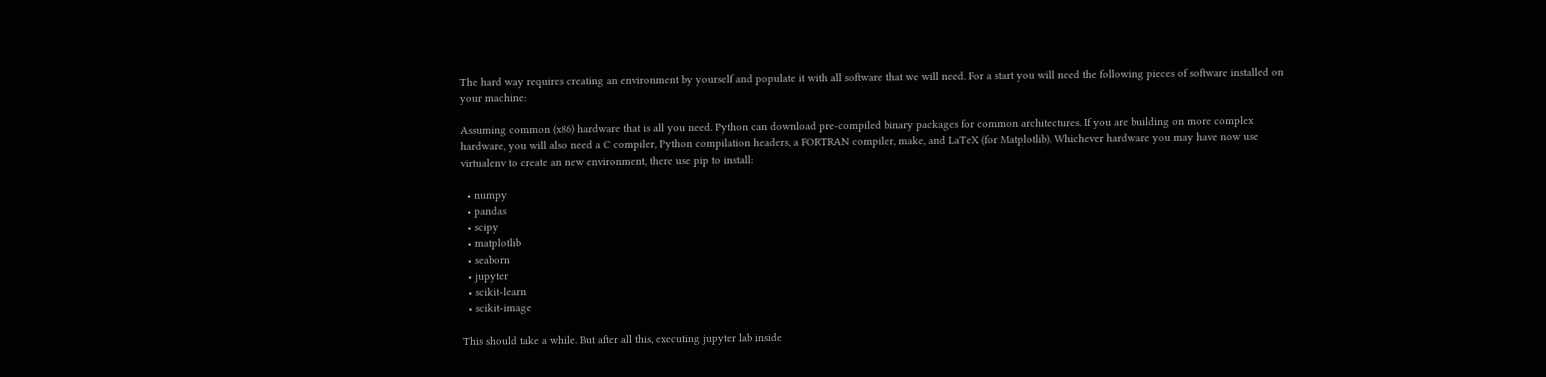The hard way requires creating an environment by yourself and populate it with all software that we will need. For a start you will need the following pieces of software installed on your machine:

Assuming common (x86) hardware that is all you need. Python can download pre-compiled binary packages for common architectures. If you are building on more complex hardware, you will also need a C compiler, Python compilation headers, a FORTRAN compiler, make, and LaTeX (for Matplotlib). Whichever hardware you may have now use virtualenv to create an new environment, there use pip to install:

  • numpy
  • pandas
  • scipy
  • matplotlib
  • seaborn
  • jupyter
  • scikit-learn
  • scikit-image

This should take a while. But after all this, executing jupyter lab inside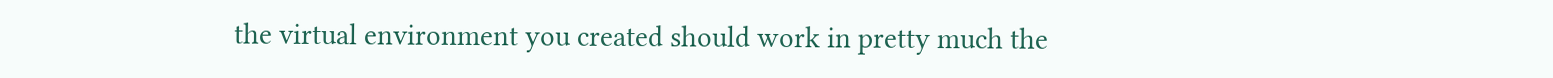the virtual environment you created should work in pretty much the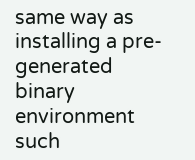same way as installing a pre-generated binary environment such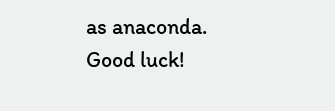as anaconda. Good luck!